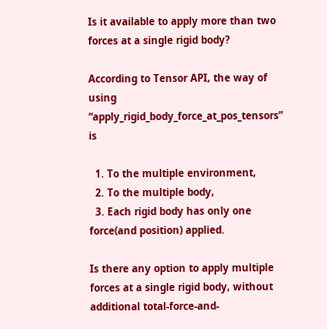Is it available to apply more than two forces at a single rigid body?

According to Tensor API, the way of using “apply_rigid_body_force_at_pos_tensors” is

  1. To the multiple environment,
  2. To the multiple body,
  3. Each rigid body has only one force(and position) applied.

Is there any option to apply multiple forces at a single rigid body, without additional total-force-and-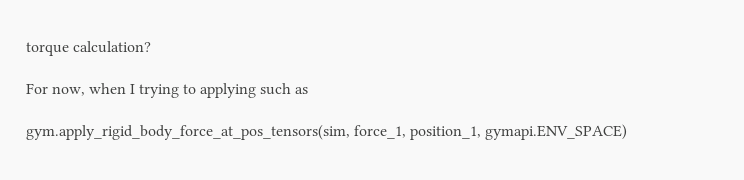torque calculation?

For now, when I trying to applying such as

gym.apply_rigid_body_force_at_pos_tensors(sim, force_1, position_1, gymapi.ENV_SPACE)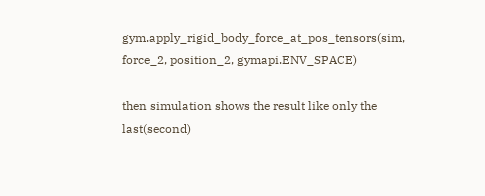gym.apply_rigid_body_force_at_pos_tensors(sim, force_2, position_2, gymapi.ENV_SPACE)

then simulation shows the result like only the last(second)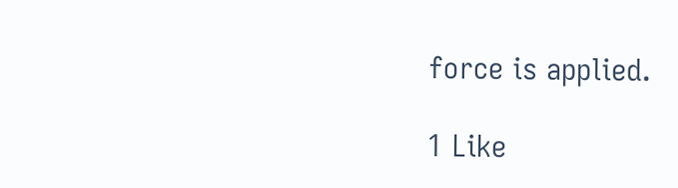force is applied.

1 Like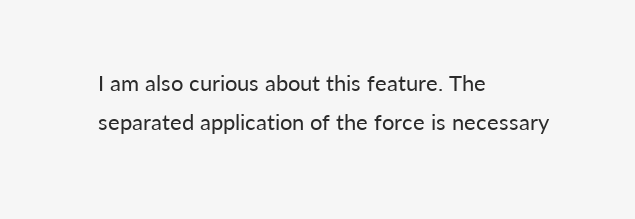I am also curious about this feature. The separated application of the force is necessary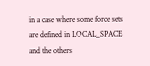in a case where some force sets are defined in LOCAL_SPACE and the others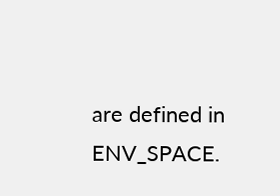are defined in ENV_SPACE.